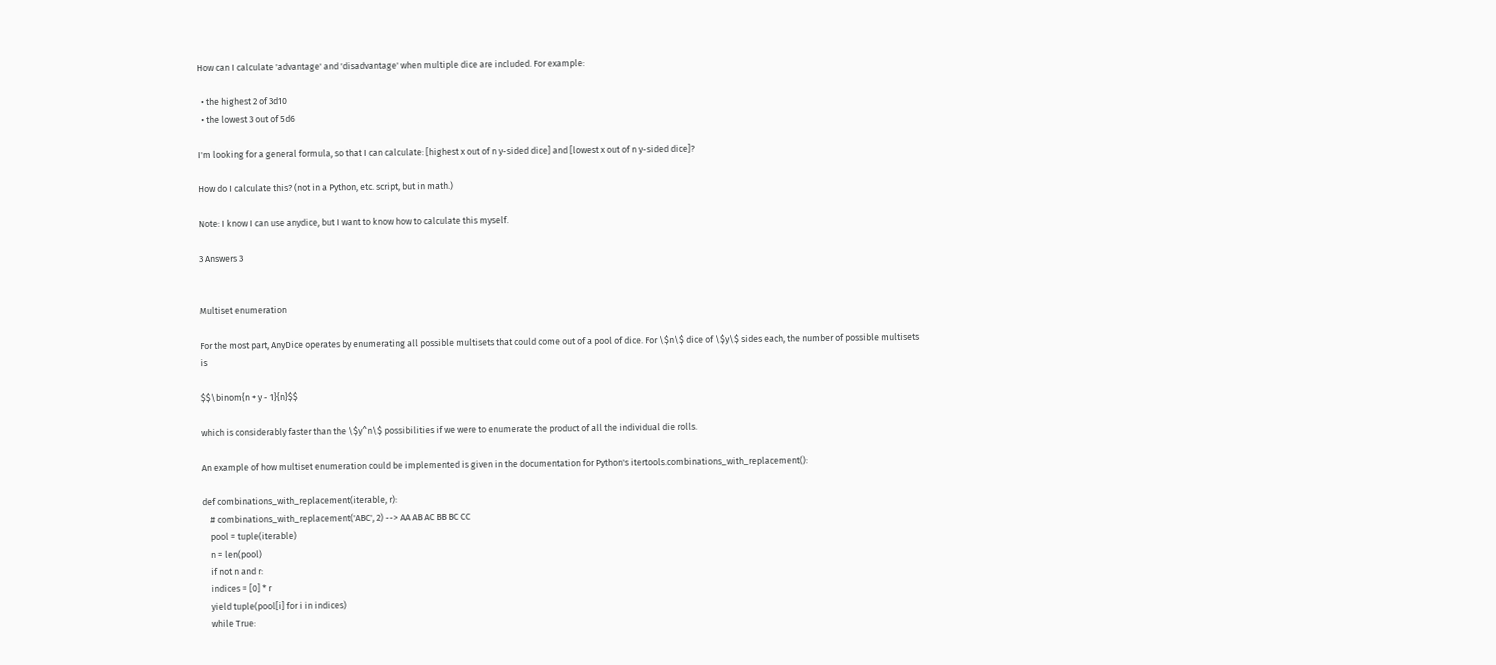How can I calculate 'advantage' and 'disadvantage' when multiple dice are included. For example:

  • the highest 2 of 3d10
  • the lowest 3 out of 5d6

I'm looking for a general formula, so that I can calculate: [highest x out of n y-sided dice] and [lowest x out of n y-sided dice]?

How do I calculate this? (not in a Python, etc. script, but in math.)

Note: I know I can use anydice, but I want to know how to calculate this myself.

3 Answers 3


Multiset enumeration

For the most part, AnyDice operates by enumerating all possible multisets that could come out of a pool of dice. For \$n\$ dice of \$y\$ sides each, the number of possible multisets is

$$\binom{n + y - 1}{n}$$

which is considerably faster than the \$y^n\$ possibilities if we were to enumerate the product of all the individual die rolls.

An example of how multiset enumeration could be implemented is given in the documentation for Python's itertools.combinations_with_replacement():

def combinations_with_replacement(iterable, r):
    # combinations_with_replacement('ABC', 2) --> AA AB AC BB BC CC
    pool = tuple(iterable)
    n = len(pool)
    if not n and r:
    indices = [0] * r
    yield tuple(pool[i] for i in indices)
    while True: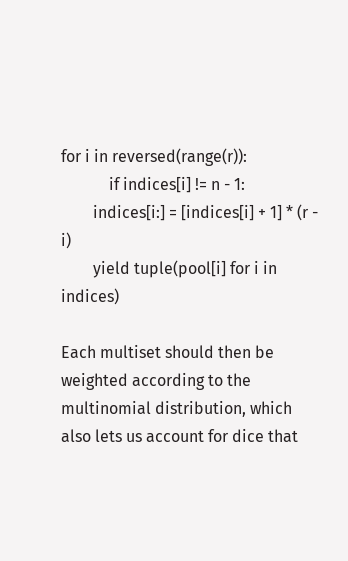for i in reversed(range(r)):
            if indices[i] != n - 1:
        indices[i:] = [indices[i] + 1] * (r - i)
        yield tuple(pool[i] for i in indices)

Each multiset should then be weighted according to the multinomial distribution, which also lets us account for dice that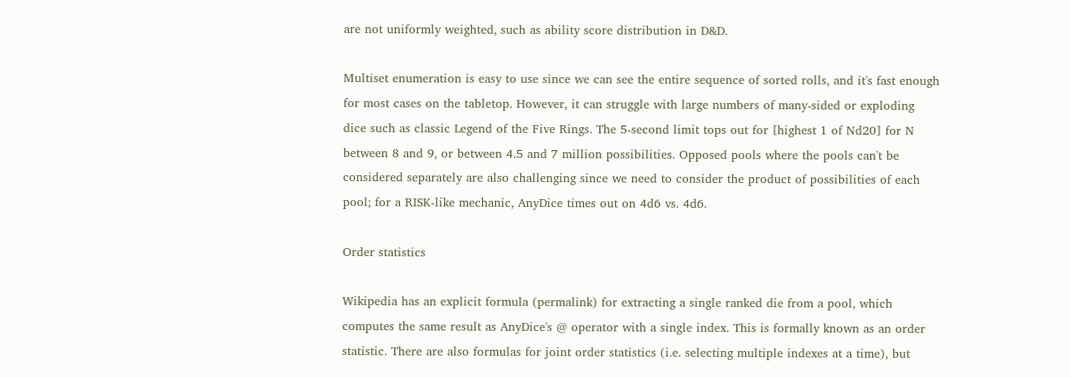are not uniformly weighted, such as ability score distribution in D&D.

Multiset enumeration is easy to use since we can see the entire sequence of sorted rolls, and it's fast enough for most cases on the tabletop. However, it can struggle with large numbers of many-sided or exploding dice such as classic Legend of the Five Rings. The 5-second limit tops out for [highest 1 of Nd20] for N between 8 and 9, or between 4.5 and 7 million possibilities. Opposed pools where the pools can't be considered separately are also challenging since we need to consider the product of possibilities of each pool; for a RISK-like mechanic, AnyDice times out on 4d6 vs. 4d6.

Order statistics

Wikipedia has an explicit formula (permalink) for extracting a single ranked die from a pool, which computes the same result as AnyDice's @ operator with a single index. This is formally known as an order statistic. There are also formulas for joint order statistics (i.e. selecting multiple indexes at a time), but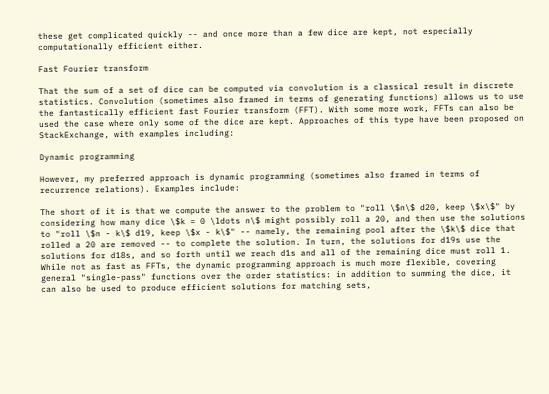these get complicated quickly -- and once more than a few dice are kept, not especially computationally efficient either.

Fast Fourier transform

That the sum of a set of dice can be computed via convolution is a classical result in discrete statistics. Convolution (sometimes also framed in terms of generating functions) allows us to use the fantastically efficient fast Fourier transform (FFT). With some more work, FFTs can also be used the case where only some of the dice are kept. Approaches of this type have been proposed on StackExchange, with examples including:

Dynamic programming

However, my preferred approach is dynamic programming (sometimes also framed in terms of recurrence relations). Examples include:

The short of it is that we compute the answer to the problem to "roll \$n\$ d20, keep \$x\$" by considering how many dice \$k = 0 \ldots n\$ might possibly roll a 20, and then use the solutions to "roll \$n - k\$ d19, keep \$x - k\$" -- namely, the remaining pool after the \$k\$ dice that rolled a 20 are removed -- to complete the solution. In turn, the solutions for d19s use the solutions for d18s, and so forth until we reach d1s and all of the remaining dice must roll 1. While not as fast as FFTs, the dynamic programming approach is much more flexible, covering general "single-pass" functions over the order statistics: in addition to summing the dice, it can also be used to produce efficient solutions for matching sets,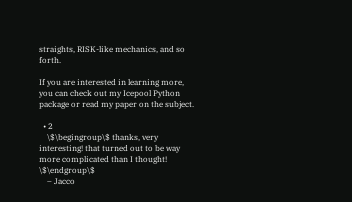straights, RISK-like mechanics, and so forth.

If you are interested in learning more, you can check out my Icepool Python package or read my paper on the subject.

  • 2
    \$\begingroup\$ thanks, very interesting! that turned out to be way more complicated than I thought! \$\endgroup\$
    – Jacco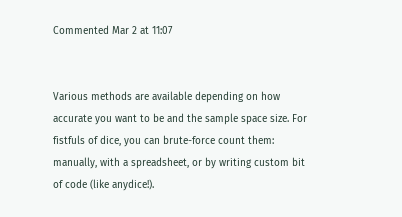Commented Mar 2 at 11:07


Various methods are available depending on how accurate you want to be and the sample space size. For fistfuls of dice, you can brute-force count them: manually, with a spreadsheet, or by writing custom bit of code (like anydice!).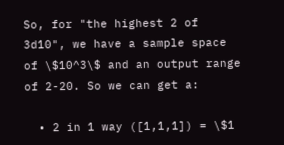So, for "the highest 2 of 3d10", we have a sample space of \$10^3\$ and an output range of 2-20. So we can get a:

  • 2 in 1 way ([1,1,1]) = \$1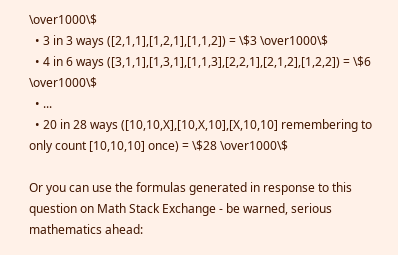\over1000\$
  • 3 in 3 ways ([2,1,1],[1,2,1],[1,1,2]) = \$3 \over1000\$
  • 4 in 6 ways ([3,1,1],[1,3,1],[1,1,3],[2,2,1],[2,1,2],[1,2,2]) = \$6 \over1000\$
  • ...
  • 20 in 28 ways ([10,10,X],[10,X,10],[X,10,10] remembering to only count [10,10,10] once) = \$28 \over1000\$

Or you can use the formulas generated in response to this question on Math Stack Exchange - be warned, serious mathematics ahead: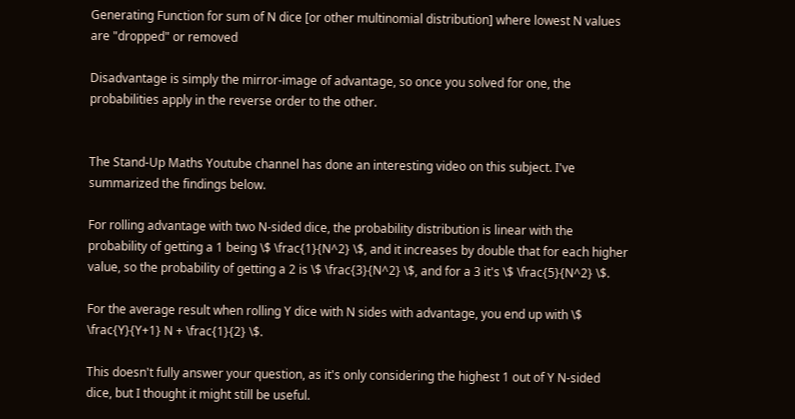Generating Function for sum of N dice [or other multinomial distribution] where lowest N values are "dropped" or removed

Disadvantage is simply the mirror-image of advantage, so once you solved for one, the probabilities apply in the reverse order to the other.


The Stand-Up Maths Youtube channel has done an interesting video on this subject. I've summarized the findings below.

For rolling advantage with two N-sided dice, the probability distribution is linear with the probability of getting a 1 being \$ \frac{1}{N^2} \$, and it increases by double that for each higher value, so the probability of getting a 2 is \$ \frac{3}{N^2} \$, and for a 3 it's \$ \frac{5}{N^2} \$.

For the average result when rolling Y dice with N sides with advantage, you end up with \$ \frac{Y}{Y+1} N + \frac{1}{2} \$.

This doesn't fully answer your question, as it's only considering the highest 1 out of Y N-sided dice, but I thought it might still be useful.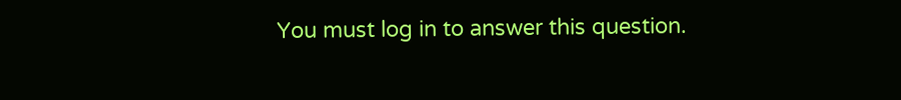You must log in to answer this question.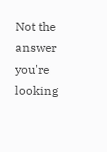Not the answer you're looking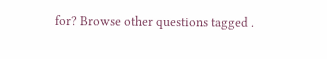for? Browse other questions tagged .